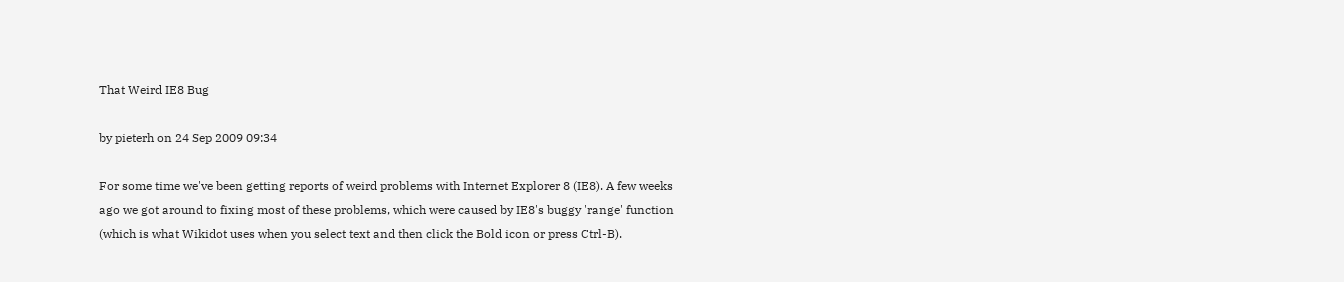That Weird IE8 Bug

by pieterh on 24 Sep 2009 09:34

For some time we've been getting reports of weird problems with Internet Explorer 8 (IE8). A few weeks ago we got around to fixing most of these problems, which were caused by IE8's buggy 'range' function (which is what Wikidot uses when you select text and then click the Bold icon or press Ctrl-B).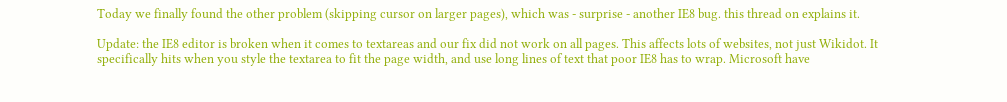Today we finally found the other problem (skipping cursor on larger pages), which was - surprise - another IE8 bug. this thread on explains it.

Update: the IE8 editor is broken when it comes to textareas and our fix did not work on all pages. This affects lots of websites, not just Wikidot. It specifically hits when you style the textarea to fit the page width, and use long lines of text that poor IE8 has to wrap. Microsoft have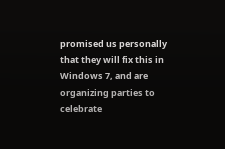promised us personally that they will fix this in Windows 7, and are organizing parties to celebrate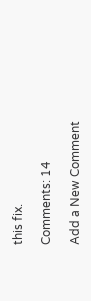this fix.

Comments: 14

Add a New Comment